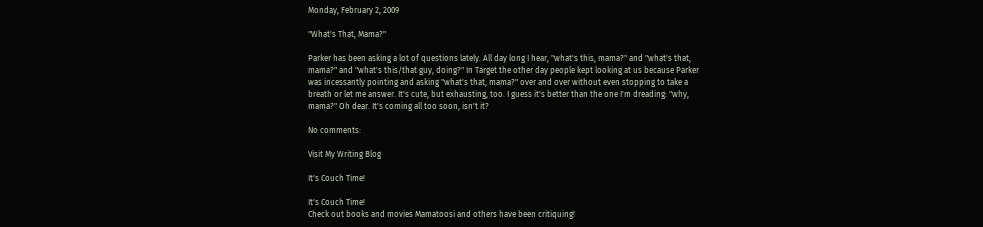Monday, February 2, 2009

"What's That, Mama?"

Parker has been asking a lot of questions lately. All day long I hear, "what's this, mama?" and "what's that, mama?" and "what's this/that guy, doing?" In Target the other day people kept looking at us because Parker was incessantly pointing and asking "what's that, mama?" over and over without even stopping to take a breath or let me answer. It's cute, but exhausting, too. I guess it's better than the one I'm dreading: "why, mama?" Oh dear. It's coming all too soon, isn't it?

No comments:

Visit My Writing Blog

It's Couch Time!

It's Couch Time!
Check out books and movies Mamatoosi and others have been critiquing!